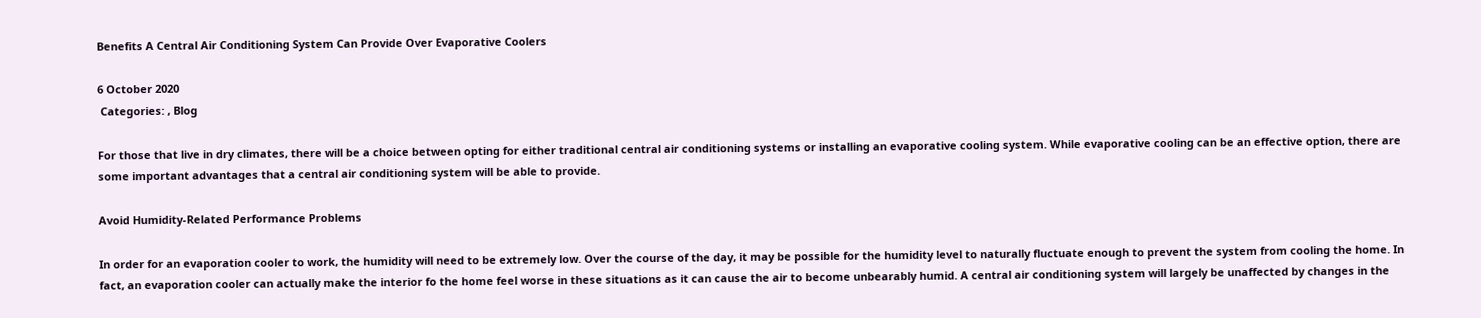Benefits A Central Air Conditioning System Can Provide Over Evaporative Coolers

6 October 2020
 Categories: , Blog

For those that live in dry climates, there will be a choice between opting for either traditional central air conditioning systems or installing an evaporative cooling system. While evaporative cooling can be an effective option, there are some important advantages that a central air conditioning system will be able to provide.

Avoid Humidity-Related Performance Problems

In order for an evaporation cooler to work, the humidity will need to be extremely low. Over the course of the day, it may be possible for the humidity level to naturally fluctuate enough to prevent the system from cooling the home. In fact, an evaporation cooler can actually make the interior fo the home feel worse in these situations as it can cause the air to become unbearably humid. A central air conditioning system will largely be unaffected by changes in the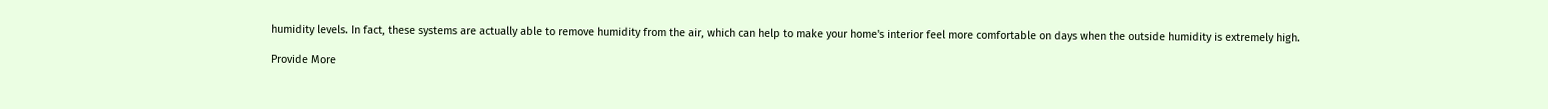humidity levels. In fact, these systems are actually able to remove humidity from the air, which can help to make your home's interior feel more comfortable on days when the outside humidity is extremely high.

Provide More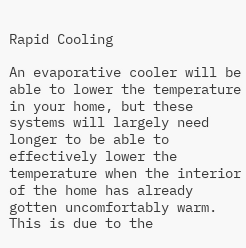Rapid Cooling

An evaporative cooler will be able to lower the temperature in your home, but these systems will largely need longer to be able to effectively lower the temperature when the interior of the home has already gotten uncomfortably warm. This is due to the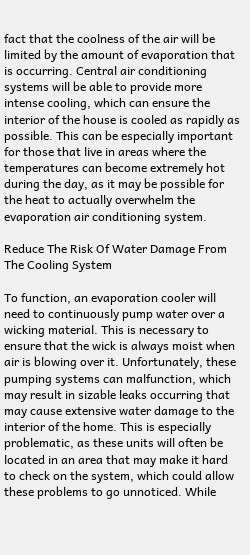fact that the coolness of the air will be limited by the amount of evaporation that is occurring. Central air conditioning systems will be able to provide more intense cooling, which can ensure the interior of the house is cooled as rapidly as possible. This can be especially important for those that live in areas where the temperatures can become extremely hot during the day, as it may be possible for the heat to actually overwhelm the evaporation air conditioning system.

Reduce The Risk Of Water Damage From The Cooling System

To function, an evaporation cooler will need to continuously pump water over a wicking material. This is necessary to ensure that the wick is always moist when air is blowing over it. Unfortunately, these pumping systems can malfunction, which may result in sizable leaks occurring that may cause extensive water damage to the interior of the home. This is especially problematic, as these units will often be located in an area that may make it hard to check on the system, which could allow these problems to go unnoticed. While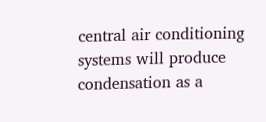central air conditioning systems will produce condensation as a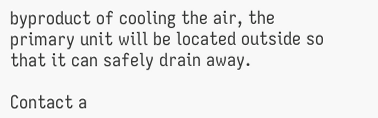byproduct of cooling the air, the primary unit will be located outside so that it can safely drain away.

Contact a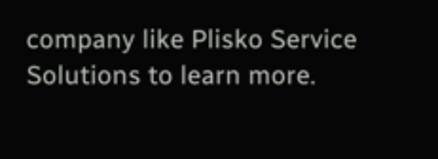company like Plisko Service Solutions to learn more.